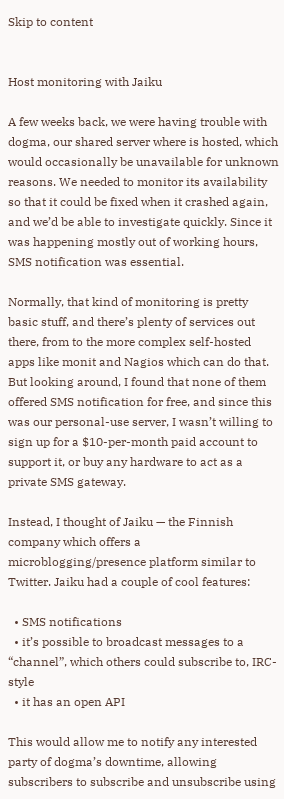Skip to content


Host monitoring with Jaiku

A few weeks back, we were having trouble with dogma, our shared server where is hosted, which would occasionally be unavailable for unknown reasons. We needed to monitor its availability so that it could be fixed when it crashed again, and we’d be able to investigate quickly. Since it was happening mostly out of working hours, SMS notification was essential.

Normally, that kind of monitoring is pretty basic stuff, and there’s plenty of services out there, from to the more complex self-hosted apps like monit and Nagios which can do that. But looking around, I found that none of them offered SMS notification for free, and since this was our personal-use server, I wasn’t willing to sign up for a $10-per-month paid account to support it, or buy any hardware to act as a private SMS gateway.

Instead, I thought of Jaiku — the Finnish company which offers a microblogging/presence platform similar to Twitter. Jaiku had a couple of cool features:

  • SMS notifications
  • it’s possible to broadcast messages to a “channel”, which others could subscribe to, IRC-style
  • it has an open API

This would allow me to notify any interested party of dogma’s downtime, allowing subscribers to subscribe and unsubscribe using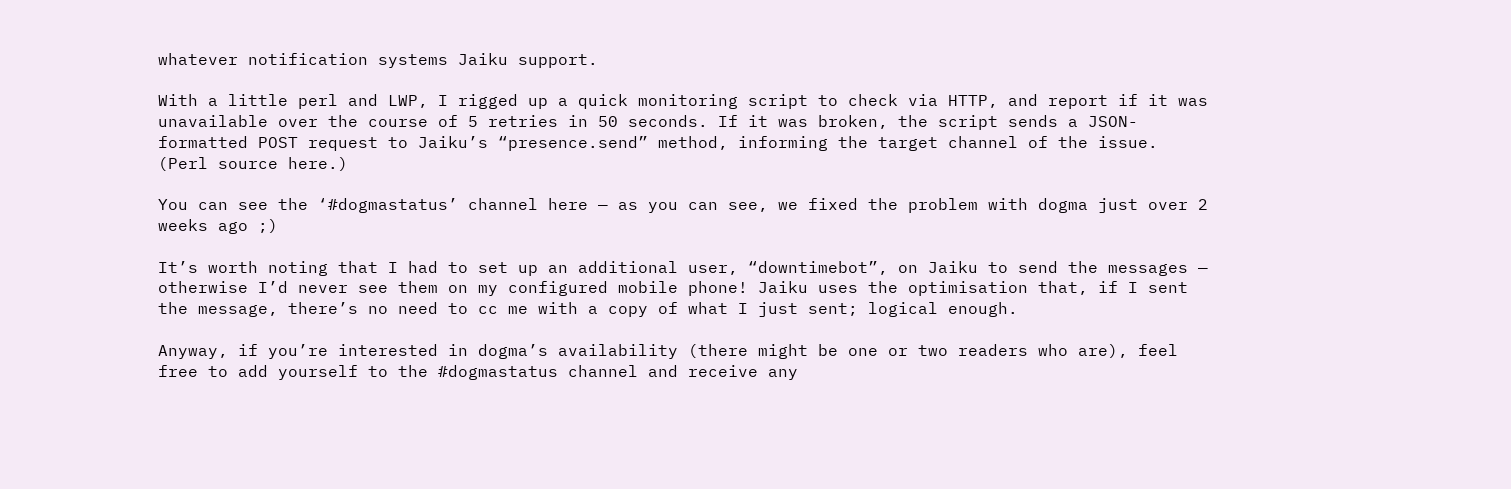whatever notification systems Jaiku support.

With a little perl and LWP, I rigged up a quick monitoring script to check via HTTP, and report if it was unavailable over the course of 5 retries in 50 seconds. If it was broken, the script sends a JSON-formatted POST request to Jaiku’s “presence.send” method, informing the target channel of the issue. (Perl source here.)

You can see the ‘#dogmastatus’ channel here — as you can see, we fixed the problem with dogma just over 2 weeks ago ;)

It’s worth noting that I had to set up an additional user, “downtimebot”, on Jaiku to send the messages — otherwise I’d never see them on my configured mobile phone! Jaiku uses the optimisation that, if I sent the message, there’s no need to cc me with a copy of what I just sent; logical enough.

Anyway, if you’re interested in dogma’s availability (there might be one or two readers who are), feel free to add yourself to the #dogmastatus channel and receive any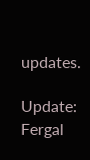updates.

Update: Fergal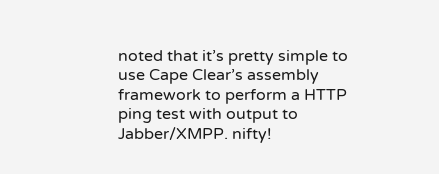noted that it’s pretty simple to use Cape Clear’s assembly framework to perform a HTTP ping test with output to Jabber/XMPP. nifty!